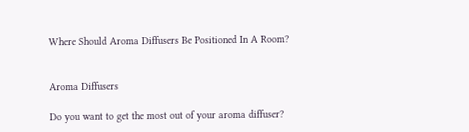Where Should Aroma Diffusers Be Positioned In A Room?


Aroma Diffusers

Do you want to get the most out of your aroma diffuser?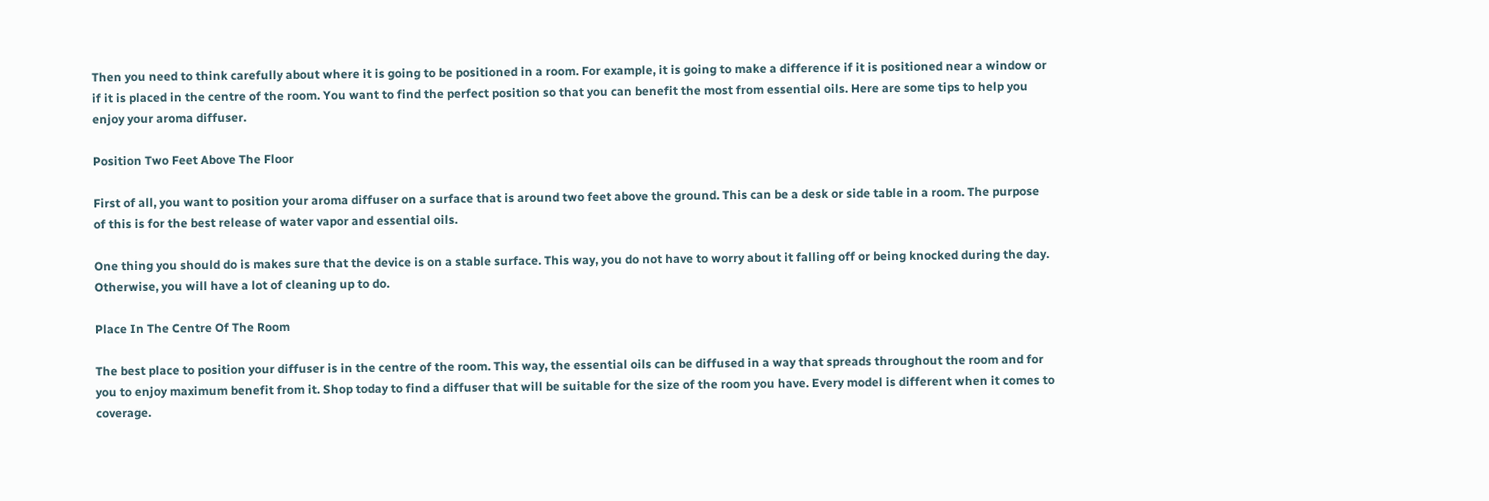Then you need to think carefully about where it is going to be positioned in a room. For example, it is going to make a difference if it is positioned near a window or if it is placed in the centre of the room. You want to find the perfect position so that you can benefit the most from essential oils. Here are some tips to help you enjoy your aroma diffuser.

Position Two Feet Above The Floor

First of all, you want to position your aroma diffuser on a surface that is around two feet above the ground. This can be a desk or side table in a room. The purpose of this is for the best release of water vapor and essential oils.

One thing you should do is makes sure that the device is on a stable surface. This way, you do not have to worry about it falling off or being knocked during the day. Otherwise, you will have a lot of cleaning up to do.

Place In The Centre Of The Room

The best place to position your diffuser is in the centre of the room. This way, the essential oils can be diffused in a way that spreads throughout the room and for you to enjoy maximum benefit from it. Shop today to find a diffuser that will be suitable for the size of the room you have. Every model is different when it comes to coverage.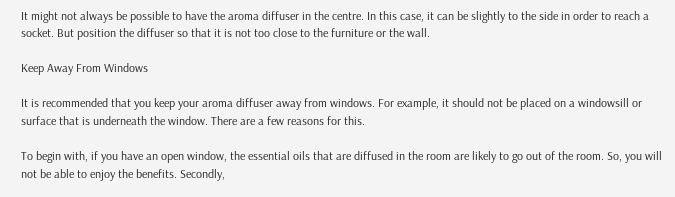It might not always be possible to have the aroma diffuser in the centre. In this case, it can be slightly to the side in order to reach a socket. But position the diffuser so that it is not too close to the furniture or the wall.

Keep Away From Windows

It is recommended that you keep your aroma diffuser away from windows. For example, it should not be placed on a windowsill or surface that is underneath the window. There are a few reasons for this.

To begin with, if you have an open window, the essential oils that are diffused in the room are likely to go out of the room. So, you will not be able to enjoy the benefits. Secondly,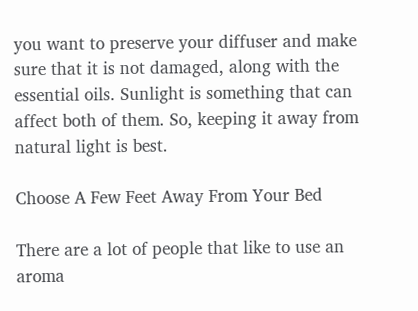you want to preserve your diffuser and make sure that it is not damaged, along with the essential oils. Sunlight is something that can affect both of them. So, keeping it away from natural light is best.

Choose A Few Feet Away From Your Bed

There are a lot of people that like to use an aroma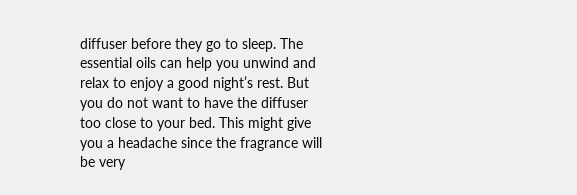diffuser before they go to sleep. The essential oils can help you unwind and relax to enjoy a good night’s rest. But you do not want to have the diffuser too close to your bed. This might give you a headache since the fragrance will be very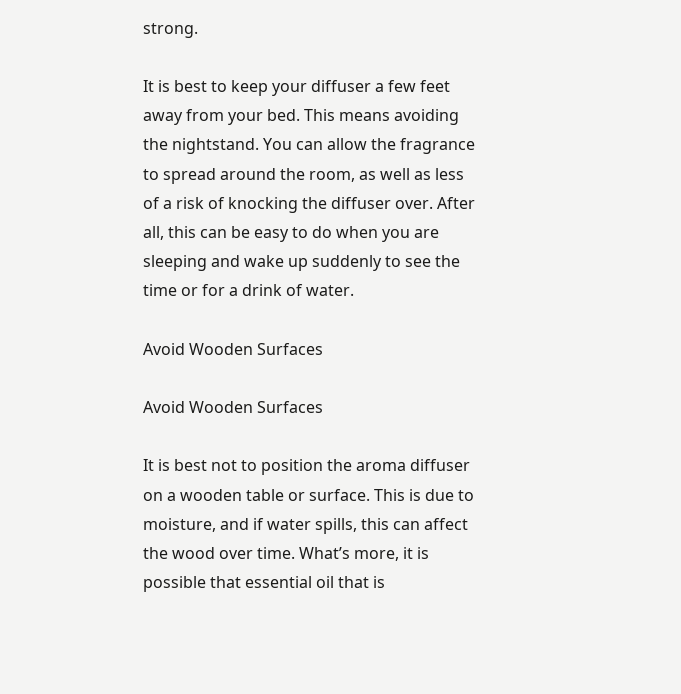strong.

It is best to keep your diffuser a few feet away from your bed. This means avoiding the nightstand. You can allow the fragrance to spread around the room, as well as less of a risk of knocking the diffuser over. After all, this can be easy to do when you are sleeping and wake up suddenly to see the time or for a drink of water.

Avoid Wooden Surfaces

Avoid Wooden Surfaces

It is best not to position the aroma diffuser on a wooden table or surface. This is due to moisture, and if water spills, this can affect the wood over time. What’s more, it is possible that essential oil that is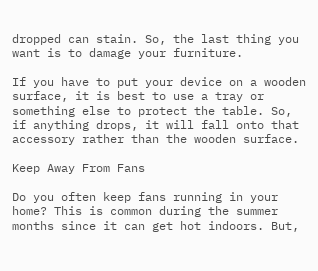dropped can stain. So, the last thing you want is to damage your furniture.

If you have to put your device on a wooden surface, it is best to use a tray or something else to protect the table. So, if anything drops, it will fall onto that accessory rather than the wooden surface.

Keep Away From Fans

Do you often keep fans running in your home? This is common during the summer months since it can get hot indoors. But,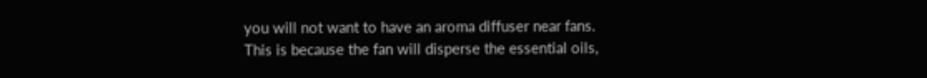you will not want to have an aroma diffuser near fans. This is because the fan will disperse the essential oils,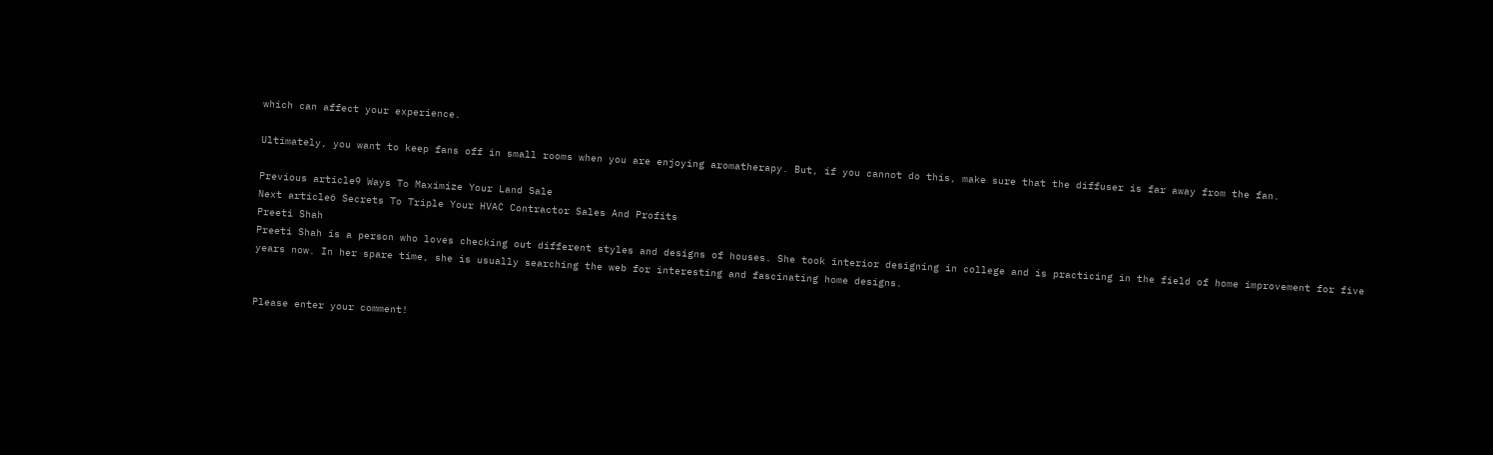which can affect your experience.

Ultimately, you want to keep fans off in small rooms when you are enjoying aromatherapy. But, if you cannot do this, make sure that the diffuser is far away from the fan.

Previous article9 Ways To Maximize Your Land Sale
Next article6 Secrets To Triple Your HVAC Contractor Sales And Profits
Preeti Shah
Preeti Shah is a person who loves checking out different styles and designs of houses. She took interior designing in college and is practicing in the field of home improvement for five years now. In her spare time, she is usually searching the web for interesting and fascinating home designs.


Please enter your comment!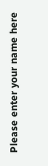Please enter your name here